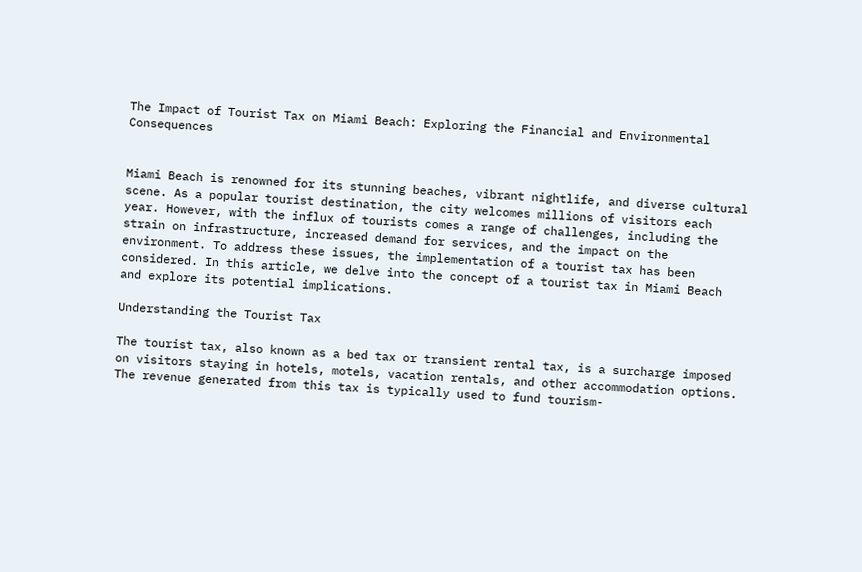The Impact of Tourist Tax on Miami Beach: Exploring the Financial and Environmental Consequences


Miami Beach is renowned for its stunning beaches, vibrant nightlife, and diverse cultural scene. As a popular tourist destination, the city welcomes millions of visitors each year. However, with the influx of tourists comes a range of challenges, including the strain on infrastructure, increased demand for services, and the impact on the environment. To address these issues, the implementation of a tourist tax has been considered. In this article, we delve into the concept of a tourist tax in Miami Beach and explore its potential implications.

Understanding the Tourist Tax

The tourist tax, also known as a bed tax or transient rental tax, is a surcharge imposed on visitors staying in hotels, motels, vacation rentals, and other accommodation options. The revenue generated from this tax is typically used to fund tourism-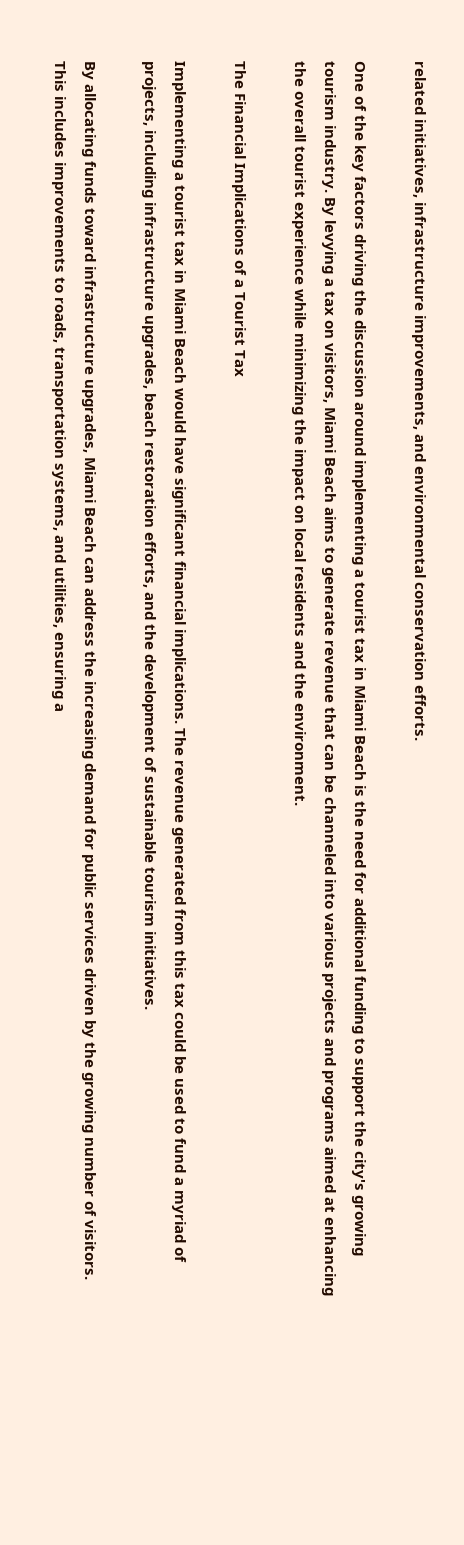related initiatives, infrastructure improvements, and environmental conservation efforts.

One of the key factors driving the discussion around implementing a tourist tax in Miami Beach is the need for additional funding to support the city's growing tourism industry. By levying a tax on visitors, Miami Beach aims to generate revenue that can be channeled into various projects and programs aimed at enhancing the overall tourist experience while minimizing the impact on local residents and the environment.

The Financial Implications of a Tourist Tax

Implementing a tourist tax in Miami Beach would have significant financial implications. The revenue generated from this tax could be used to fund a myriad of projects, including infrastructure upgrades, beach restoration efforts, and the development of sustainable tourism initiatives.

By allocating funds toward infrastructure upgrades, Miami Beach can address the increasing demand for public services driven by the growing number of visitors. This includes improvements to roads, transportation systems, and utilities, ensuring a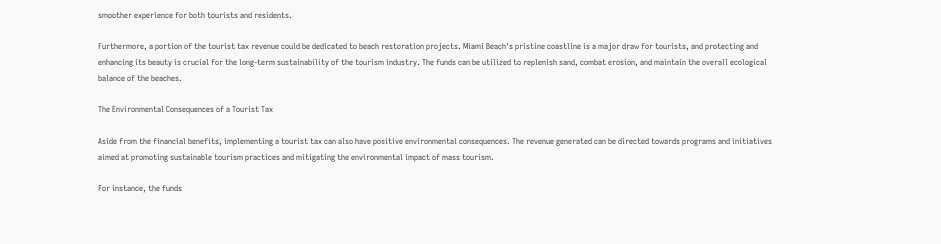smoother experience for both tourists and residents.

Furthermore, a portion of the tourist tax revenue could be dedicated to beach restoration projects. Miami Beach's pristine coastline is a major draw for tourists, and protecting and enhancing its beauty is crucial for the long-term sustainability of the tourism industry. The funds can be utilized to replenish sand, combat erosion, and maintain the overall ecological balance of the beaches.

The Environmental Consequences of a Tourist Tax

Aside from the financial benefits, implementing a tourist tax can also have positive environmental consequences. The revenue generated can be directed towards programs and initiatives aimed at promoting sustainable tourism practices and mitigating the environmental impact of mass tourism.

For instance, the funds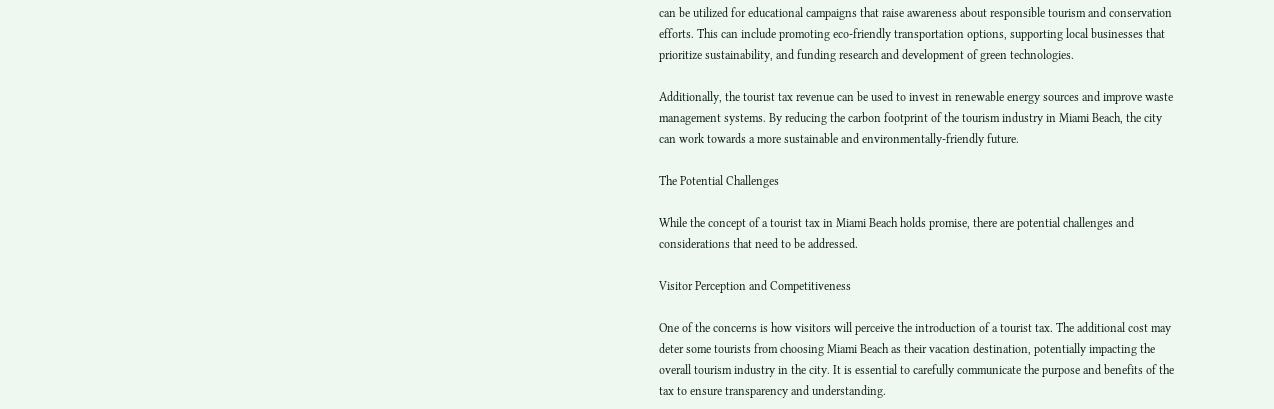can be utilized for educational campaigns that raise awareness about responsible tourism and conservation efforts. This can include promoting eco-friendly transportation options, supporting local businesses that prioritize sustainability, and funding research and development of green technologies.

Additionally, the tourist tax revenue can be used to invest in renewable energy sources and improve waste management systems. By reducing the carbon footprint of the tourism industry in Miami Beach, the city can work towards a more sustainable and environmentally-friendly future.

The Potential Challenges

While the concept of a tourist tax in Miami Beach holds promise, there are potential challenges and considerations that need to be addressed.

Visitor Perception and Competitiveness

One of the concerns is how visitors will perceive the introduction of a tourist tax. The additional cost may deter some tourists from choosing Miami Beach as their vacation destination, potentially impacting the overall tourism industry in the city. It is essential to carefully communicate the purpose and benefits of the tax to ensure transparency and understanding.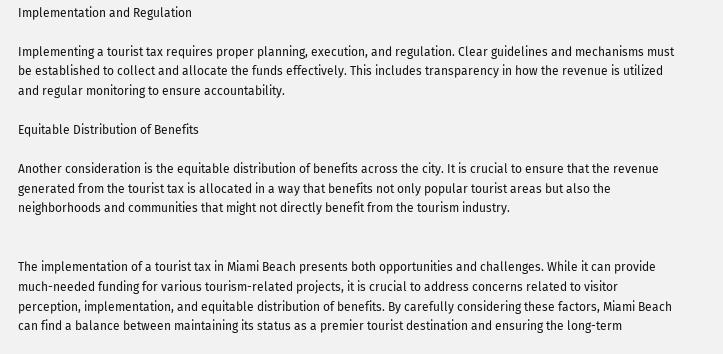Implementation and Regulation

Implementing a tourist tax requires proper planning, execution, and regulation. Clear guidelines and mechanisms must be established to collect and allocate the funds effectively. This includes transparency in how the revenue is utilized and regular monitoring to ensure accountability.

Equitable Distribution of Benefits

Another consideration is the equitable distribution of benefits across the city. It is crucial to ensure that the revenue generated from the tourist tax is allocated in a way that benefits not only popular tourist areas but also the neighborhoods and communities that might not directly benefit from the tourism industry.


The implementation of a tourist tax in Miami Beach presents both opportunities and challenges. While it can provide much-needed funding for various tourism-related projects, it is crucial to address concerns related to visitor perception, implementation, and equitable distribution of benefits. By carefully considering these factors, Miami Beach can find a balance between maintaining its status as a premier tourist destination and ensuring the long-term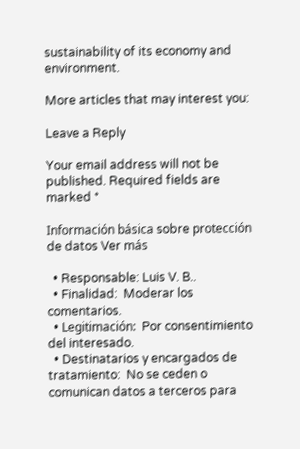sustainability of its economy and environment.

More articles that may interest you:

Leave a Reply

Your email address will not be published. Required fields are marked *

Información básica sobre protección de datos Ver más

  • Responsable: Luis V. B..
  • Finalidad:  Moderar los comentarios.
  • Legitimación:  Por consentimiento del interesado.
  • Destinatarios y encargados de tratamiento:  No se ceden o comunican datos a terceros para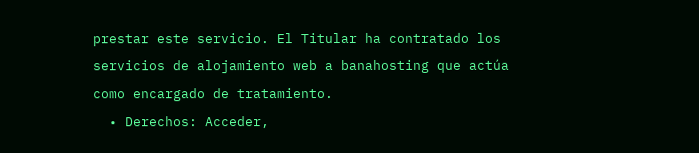prestar este servicio. El Titular ha contratado los servicios de alojamiento web a banahosting que actúa como encargado de tratamiento.
  • Derechos: Acceder,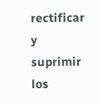rectificar y suprimir los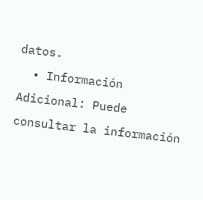datos.
  • Información Adicional: Puede consultar la información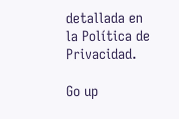detallada en la Política de Privacidad.

Go up